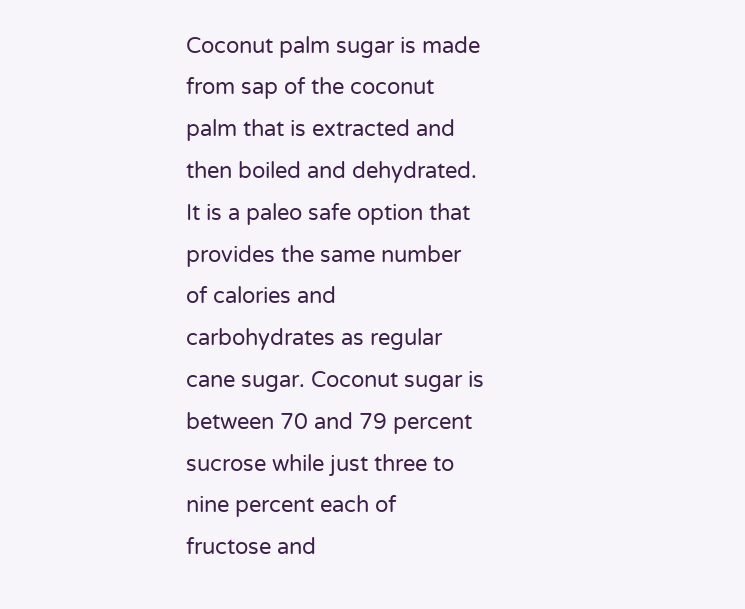Coconut palm sugar is made from sap of the coconut palm that is extracted and then boiled and dehydrated. It is a paleo safe option that provides the same number of calories and carbohydrates as regular cane sugar. Coconut sugar is between 70 and 79 percent sucrose while just three to nine percent each of fructose and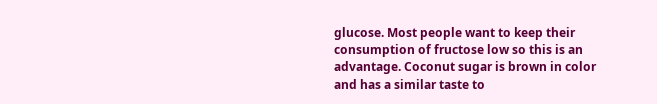glucose. Most people want to keep their consumption of fructose low so this is an advantage. Coconut sugar is brown in color and has a similar taste to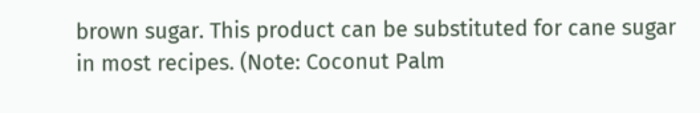brown sugar. This product can be substituted for cane sugar in most recipes. (Note: Coconut Palm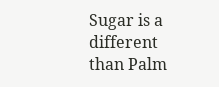Sugar is a different than Palm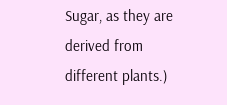Sugar, as they are derived from different plants.)